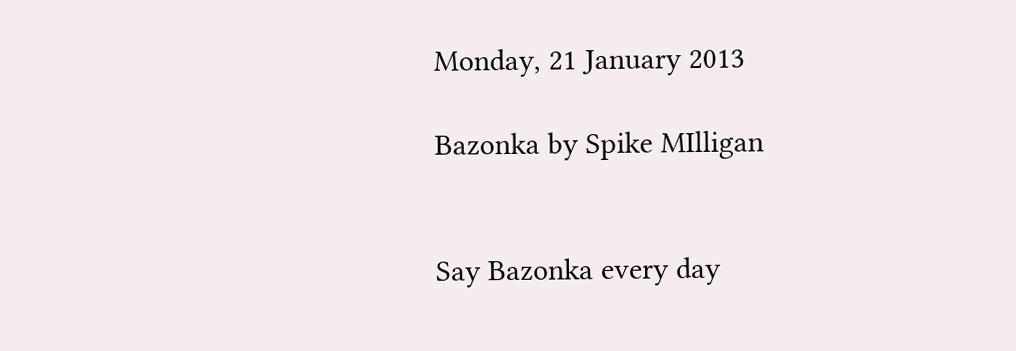Monday, 21 January 2013

Bazonka by Spike MIlligan


Say Bazonka every day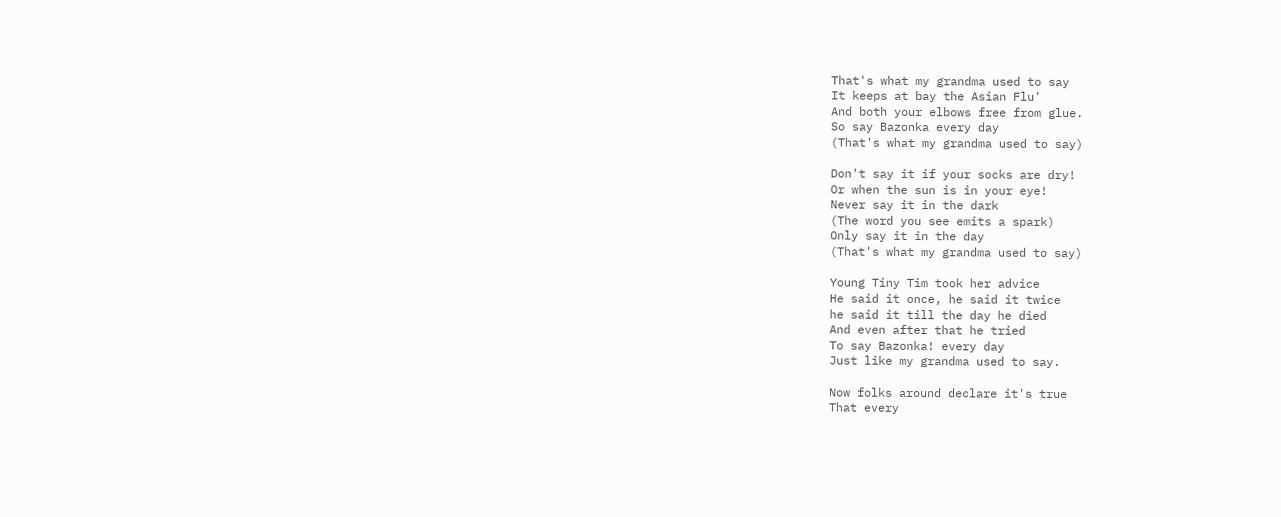That's what my grandma used to say
It keeps at bay the Asian Flu'
And both your elbows free from glue.
So say Bazonka every day
(That's what my grandma used to say)

Don't say it if your socks are dry!
Or when the sun is in your eye!
Never say it in the dark
(The word you see emits a spark)
Only say it in the day
(That's what my grandma used to say)

Young Tiny Tim took her advice
He said it once, he said it twice
he said it till the day he died
And even after that he tried
To say Bazonka! every day
Just like my grandma used to say.

Now folks around declare it's true
That every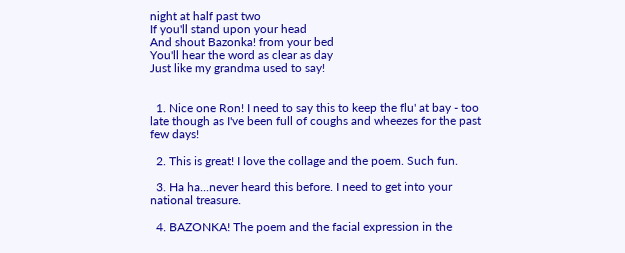night at half past two
If you'll stand upon your head
And shout Bazonka! from your bed
You'll hear the word as clear as day
Just like my grandma used to say!


  1. Nice one Ron! I need to say this to keep the flu' at bay - too late though as I've been full of coughs and wheezes for the past few days!

  2. This is great! I love the collage and the poem. Such fun.

  3. Ha ha...never heard this before. I need to get into your national treasure.

  4. BAZONKA! The poem and the facial expression in the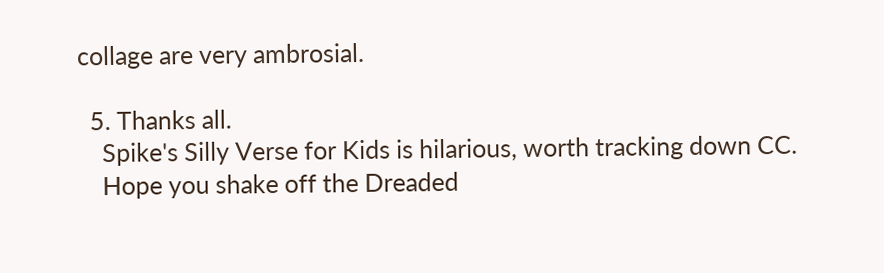collage are very ambrosial.

  5. Thanks all.
    Spike's Silly Verse for Kids is hilarious, worth tracking down CC.
    Hope you shake off the Dreaded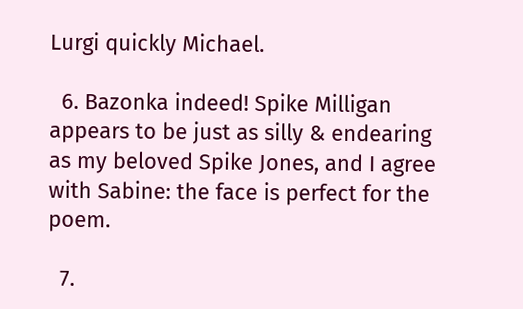Lurgi quickly Michael.

  6. Bazonka indeed! Spike Milligan appears to be just as silly & endearing as my beloved Spike Jones, and I agree with Sabine: the face is perfect for the poem.

  7.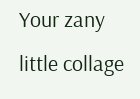Your zany little collage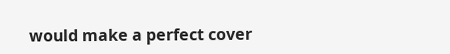would make a perfect cover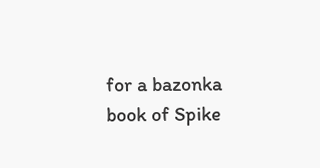for a bazonka book of Spike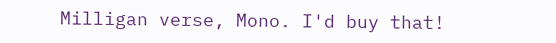Milligan verse, Mono. I'd buy that!